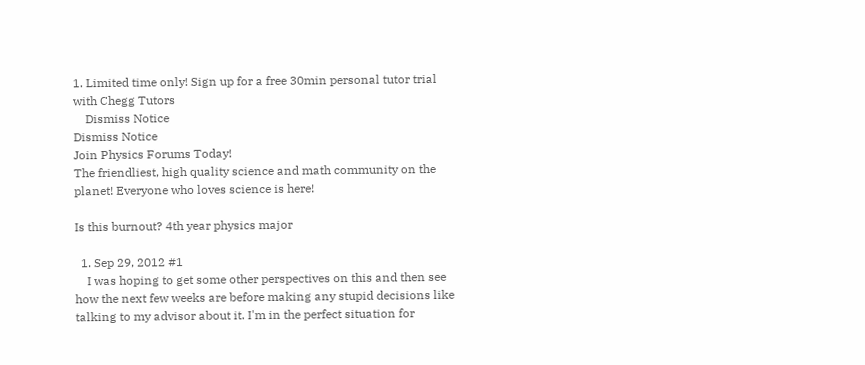1. Limited time only! Sign up for a free 30min personal tutor trial with Chegg Tutors
    Dismiss Notice
Dismiss Notice
Join Physics Forums Today!
The friendliest, high quality science and math community on the planet! Everyone who loves science is here!

Is this burnout? 4th year physics major

  1. Sep 29, 2012 #1
    I was hoping to get some other perspectives on this and then see how the next few weeks are before making any stupid decisions like talking to my advisor about it. I'm in the perfect situation for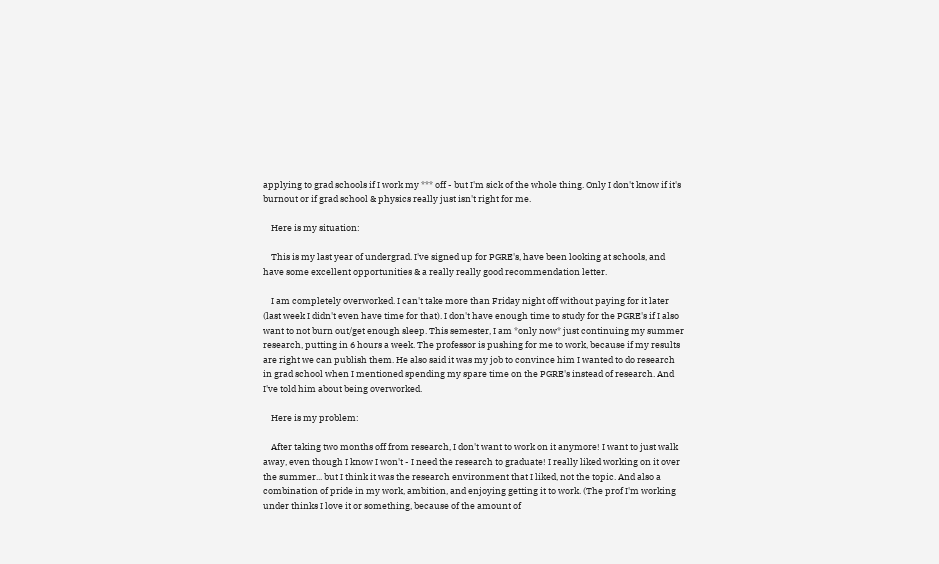applying to grad schools if I work my *** off - but I'm sick of the whole thing. Only I don't know if it's burnout or if grad school & physics really just isn't right for me.

    Here is my situation:

    This is my last year of undergrad. I've signed up for PGRE's, have been looking at schools, and have some excellent opportunities & a really really good recommendation letter.

    I am completely overworked. I can't take more than Friday night off without paying for it later (last week I didn't even have time for that). I don't have enough time to study for the PGRE's if I also want to not burn out/get enough sleep. This semester, I am *only now* just continuing my summer research, putting in 6 hours a week. The professor is pushing for me to work, because if my results are right we can publish them. He also said it was my job to convince him I wanted to do research in grad school when I mentioned spending my spare time on the PGRE's instead of research. And I've told him about being overworked.

    Here is my problem:

    After taking two months off from research, I don't want to work on it anymore! I want to just walk away, even though I know I won't - I need the research to graduate! I really liked working on it over the summer... but I think it was the research environment that I liked, not the topic. And also a combination of pride in my work, ambition, and enjoying getting it to work. (The prof I'm working under thinks I love it or something, because of the amount of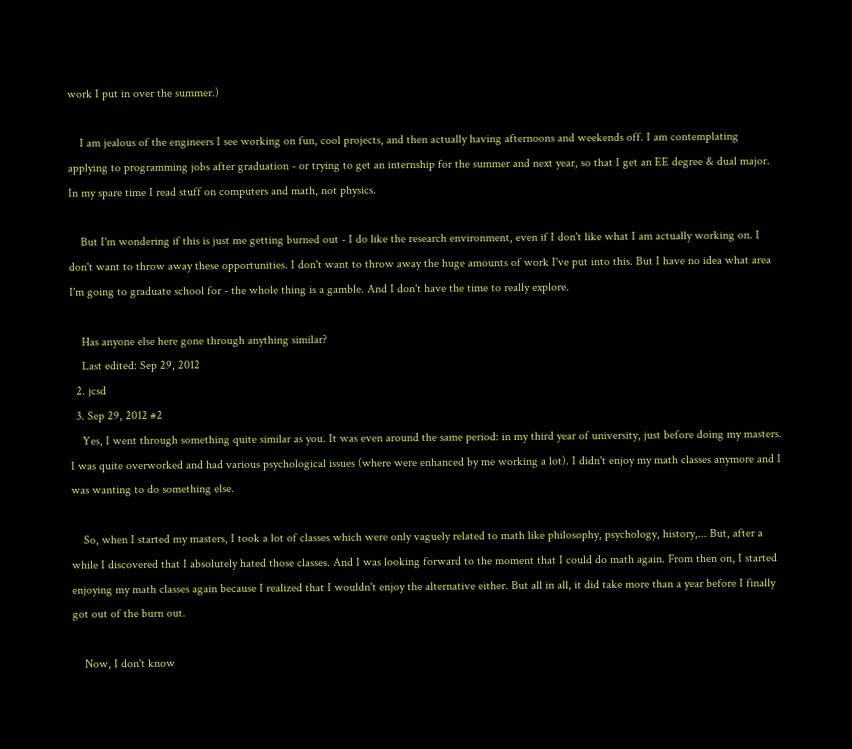work I put in over the summer.)

    I am jealous of the engineers I see working on fun, cool projects, and then actually having afternoons and weekends off. I am contemplating applying to programming jobs after graduation - or trying to get an internship for the summer and next year, so that I get an EE degree & dual major. In my spare time I read stuff on computers and math, not physics.

    But I'm wondering if this is just me getting burned out - I do like the research environment, even if I don't like what I am actually working on. I don't want to throw away these opportunities. I don't want to throw away the huge amounts of work I've put into this. But I have no idea what area I'm going to graduate school for - the whole thing is a gamble. And I don't have the time to really explore.

    Has anyone else here gone through anything similar?
    Last edited: Sep 29, 2012
  2. jcsd
  3. Sep 29, 2012 #2
    Yes, I went through something quite similar as you. It was even around the same period: in my third year of university, just before doing my masters. I was quite overworked and had various psychological issues (where were enhanced by me working a lot). I didn't enjoy my math classes anymore and I was wanting to do something else.

    So, when I started my masters, I took a lot of classes which were only vaguely related to math like philosophy, psychology, history,... But, after a while I discovered that I absolutely hated those classes. And I was looking forward to the moment that I could do math again. From then on, I started enjoying my math classes again because I realized that I wouldn't enjoy the alternative either. But all in all, it did take more than a year before I finally got out of the burn out.

    Now, I don't know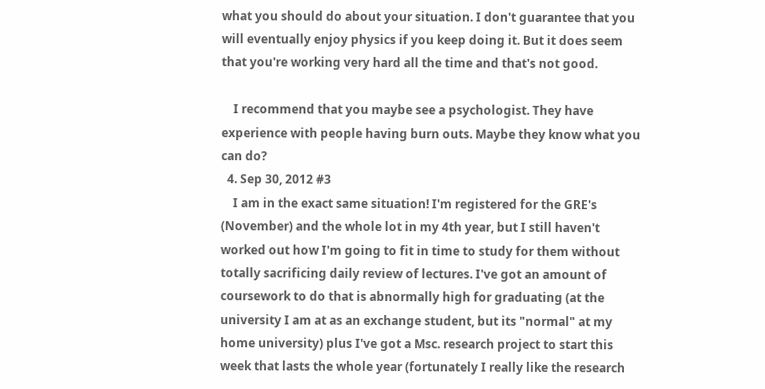what you should do about your situation. I don't guarantee that you will eventually enjoy physics if you keep doing it. But it does seem that you're working very hard all the time and that's not good.

    I recommend that you maybe see a psychologist. They have experience with people having burn outs. Maybe they know what you can do?
  4. Sep 30, 2012 #3
    I am in the exact same situation! I'm registered for the GRE's (November) and the whole lot in my 4th year, but I still haven't worked out how I'm going to fit in time to study for them without totally sacrificing daily review of lectures. I've got an amount of coursework to do that is abnormally high for graduating (at the university I am at as an exchange student, but its "normal" at my home university) plus I've got a Msc. research project to start this week that lasts the whole year (fortunately I really like the research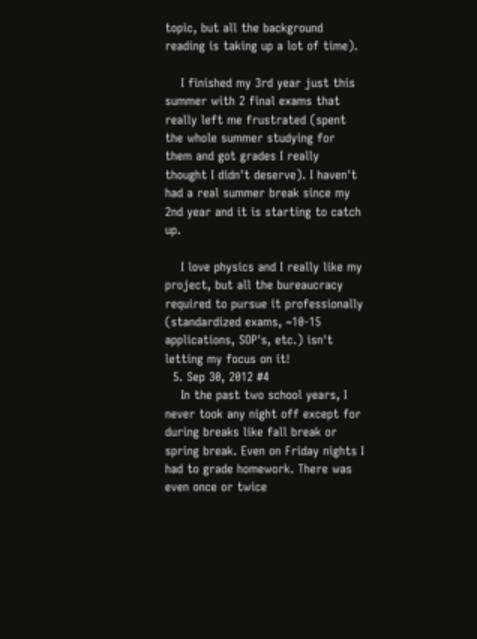topic, but all the background reading is taking up a lot of time).

    I finished my 3rd year just this summer with 2 final exams that really left me frustrated (spent the whole summer studying for them and got grades I really thought I didn't deserve). I haven't had a real summer break since my 2nd year and it is starting to catch up.

    I love physics and I really like my project, but all the bureaucracy required to pursue it professionally (standardized exams, ~10-15 applications, SOP's, etc.) isn't letting my focus on it!
  5. Sep 30, 2012 #4
    In the past two school years, I never took any night off except for during breaks like fall break or spring break. Even on Friday nights I had to grade homework. There was even once or twice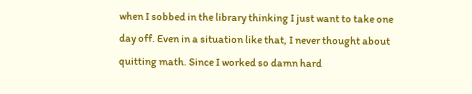when I sobbed in the library thinking I just want to take one day off. Even in a situation like that, I never thought about quitting math. Since I worked so damn hard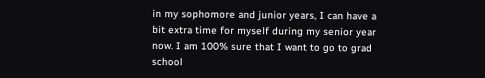in my sophomore and junior years, I can have a bit extra time for myself during my senior year now. I am 100% sure that I want to go to grad school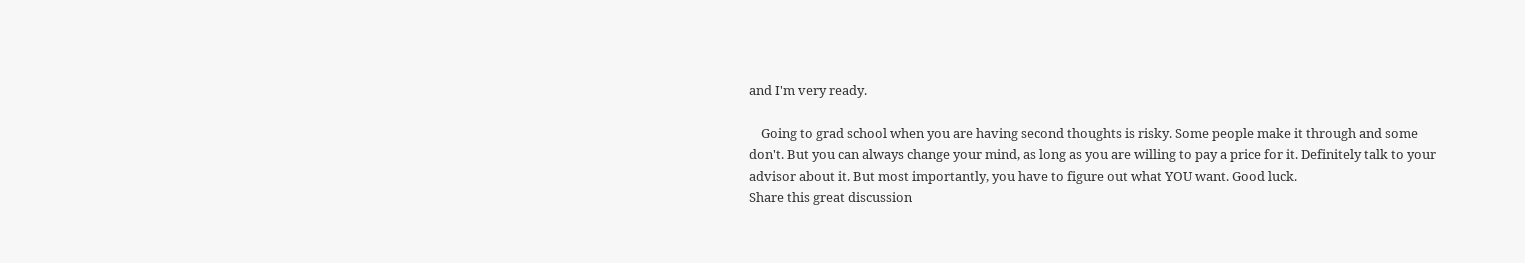and I'm very ready.

    Going to grad school when you are having second thoughts is risky. Some people make it through and some don't. But you can always change your mind, as long as you are willing to pay a price for it. Definitely talk to your advisor about it. But most importantly, you have to figure out what YOU want. Good luck.
Share this great discussion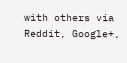with others via Reddit, Google+,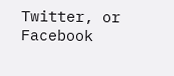Twitter, or Facebook